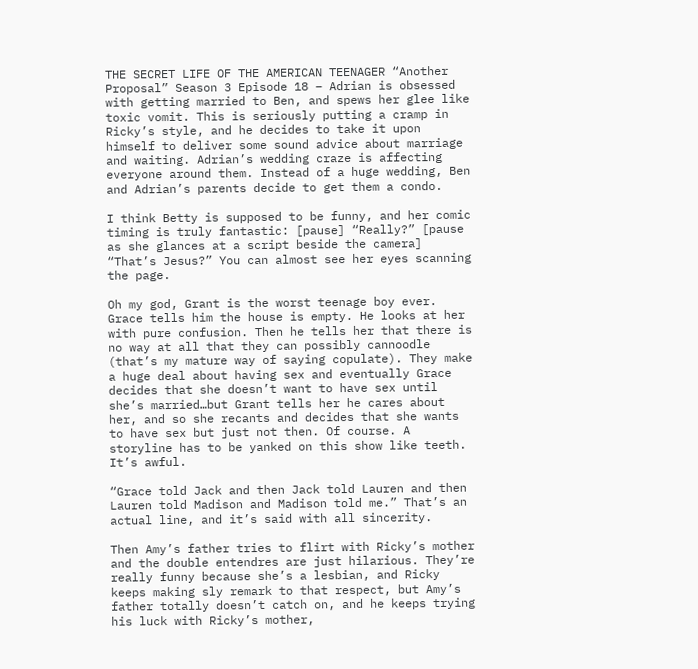THE SECRET LIFE OF THE AMERICAN TEENAGER “Another Proposal” Season 3 Episode 18 – Adrian is obsessed with getting married to Ben, and spews her glee like toxic vomit. This is seriously putting a cramp in Ricky’s style, and he decides to take it upon himself to deliver some sound advice about marriage and waiting. Adrian’s wedding craze is affecting everyone around them. Instead of a huge wedding, Ben and Adrian’s parents decide to get them a condo.

I think Betty is supposed to be funny, and her comic timing is truly fantastic: [pause] “Really?” [pause as she glances at a script beside the camera] “That’s Jesus?” You can almost see her eyes scanning the page.

Oh my god, Grant is the worst teenage boy ever. Grace tells him the house is empty. He looks at her with pure confusion. Then he tells her that there is no way at all that they can possibly cannoodle (that’s my mature way of saying copulate). They make a huge deal about having sex and eventually Grace decides that she doesn’t want to have sex until she’s married…but Grant tells her he cares about her, and so she recants and decides that she wants to have sex but just not then. Of course. A storyline has to be yanked on this show like teeth. It’s awful.

“Grace told Jack and then Jack told Lauren and then Lauren told Madison and Madison told me.” That’s an actual line, and it’s said with all sincerity.

Then Amy’s father tries to flirt with Ricky’s mother and the double entendres are just hilarious. They’re really funny because she’s a lesbian, and Ricky keeps making sly remark to that respect, but Amy’s father totally doesn’t catch on, and he keeps trying his luck with Ricky’s mother,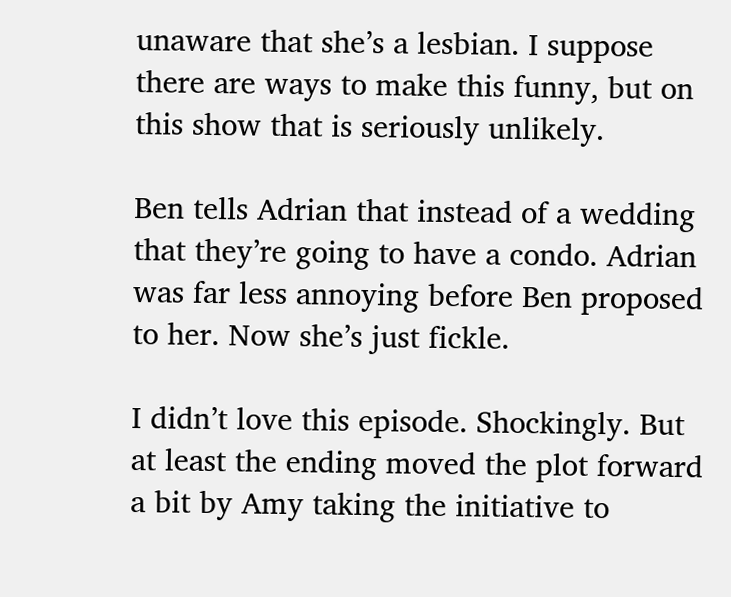unaware that she’s a lesbian. I suppose there are ways to make this funny, but on this show that is seriously unlikely.

Ben tells Adrian that instead of a wedding that they’re going to have a condo. Adrian was far less annoying before Ben proposed to her. Now she’s just fickle.

I didn’t love this episode. Shockingly. But at least the ending moved the plot forward a bit by Amy taking the initiative to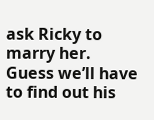ask Ricky to marry her. Guess we’ll have to find out his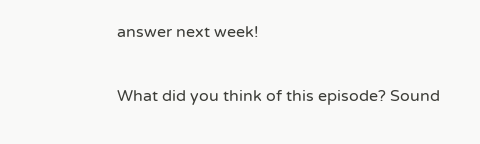answer next week!

What did you think of this episode? Sound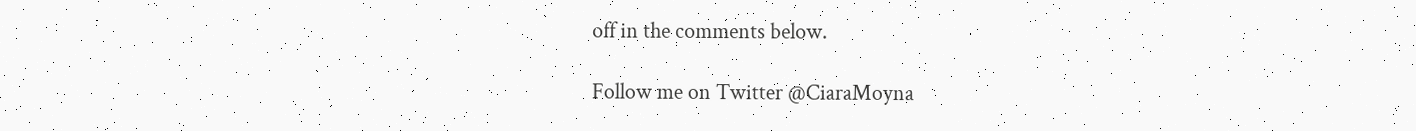off in the comments below.

Follow me on Twitter @CiaraMoyna